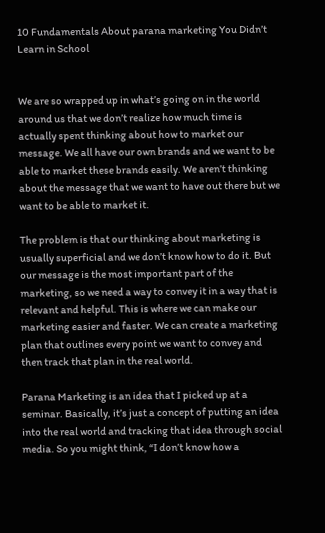10 Fundamentals About parana marketing You Didn’t Learn in School


We are so wrapped up in what’s going on in the world around us that we don’t realize how much time is actually spent thinking about how to market our message. We all have our own brands and we want to be able to market these brands easily. We aren’t thinking about the message that we want to have out there but we want to be able to market it.

The problem is that our thinking about marketing is usually superficial and we don’t know how to do it. But our message is the most important part of the marketing, so we need a way to convey it in a way that is relevant and helpful. This is where we can make our marketing easier and faster. We can create a marketing plan that outlines every point we want to convey and then track that plan in the real world.

Parana Marketing is an idea that I picked up at a seminar. Basically, it’s just a concept of putting an idea into the real world and tracking that idea through social media. So you might think, “I don’t know how a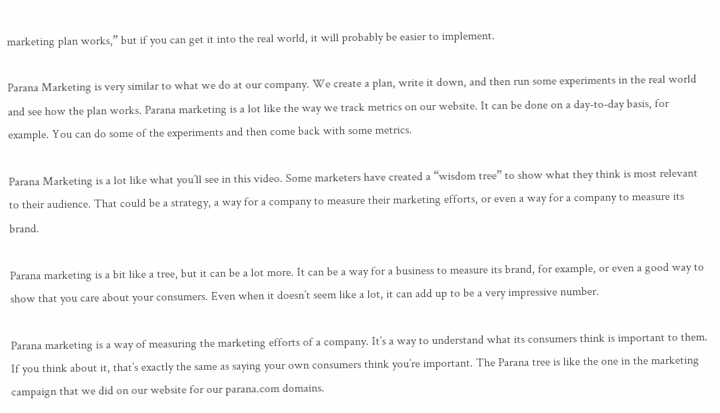marketing plan works,” but if you can get it into the real world, it will probably be easier to implement.

Parana Marketing is very similar to what we do at our company. We create a plan, write it down, and then run some experiments in the real world and see how the plan works. Parana marketing is a lot like the way we track metrics on our website. It can be done on a day-to-day basis, for example. You can do some of the experiments and then come back with some metrics.

Parana Marketing is a lot like what you’ll see in this video. Some marketers have created a “wisdom tree” to show what they think is most relevant to their audience. That could be a strategy, a way for a company to measure their marketing efforts, or even a way for a company to measure its brand.

Parana marketing is a bit like a tree, but it can be a lot more. It can be a way for a business to measure its brand, for example, or even a good way to show that you care about your consumers. Even when it doesn’t seem like a lot, it can add up to be a very impressive number.

Parana marketing is a way of measuring the marketing efforts of a company. It’s a way to understand what its consumers think is important to them. If you think about it, that’s exactly the same as saying your own consumers think you’re important. The Parana tree is like the one in the marketing campaign that we did on our website for our parana.com domains.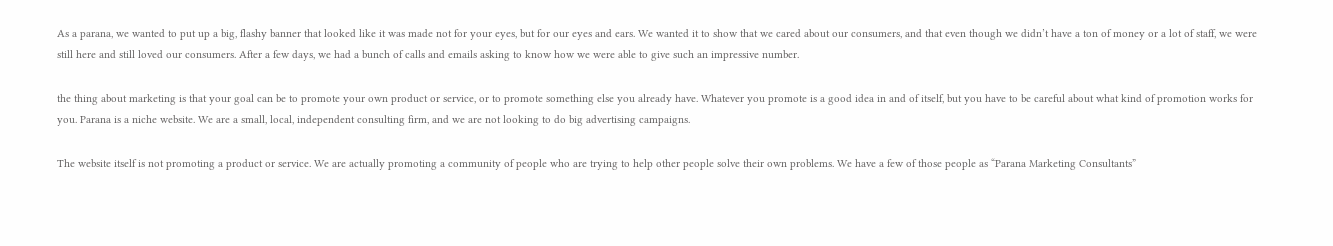As a parana, we wanted to put up a big, flashy banner that looked like it was made not for your eyes, but for our eyes and ears. We wanted it to show that we cared about our consumers, and that even though we didn’t have a ton of money or a lot of staff, we were still here and still loved our consumers. After a few days, we had a bunch of calls and emails asking to know how we were able to give such an impressive number.

the thing about marketing is that your goal can be to promote your own product or service, or to promote something else you already have. Whatever you promote is a good idea in and of itself, but you have to be careful about what kind of promotion works for you. Parana is a niche website. We are a small, local, independent consulting firm, and we are not looking to do big advertising campaigns.

The website itself is not promoting a product or service. We are actually promoting a community of people who are trying to help other people solve their own problems. We have a few of those people as “Parana Marketing Consultants”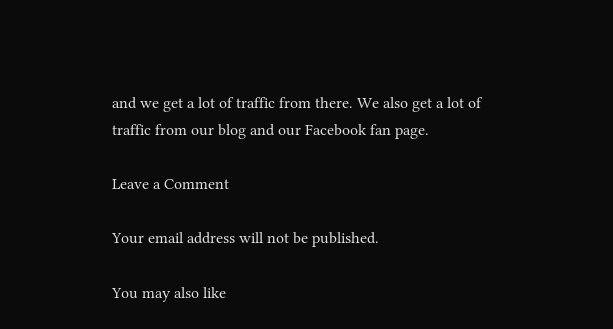and we get a lot of traffic from there. We also get a lot of traffic from our blog and our Facebook fan page.

Leave a Comment

Your email address will not be published.

You may also like